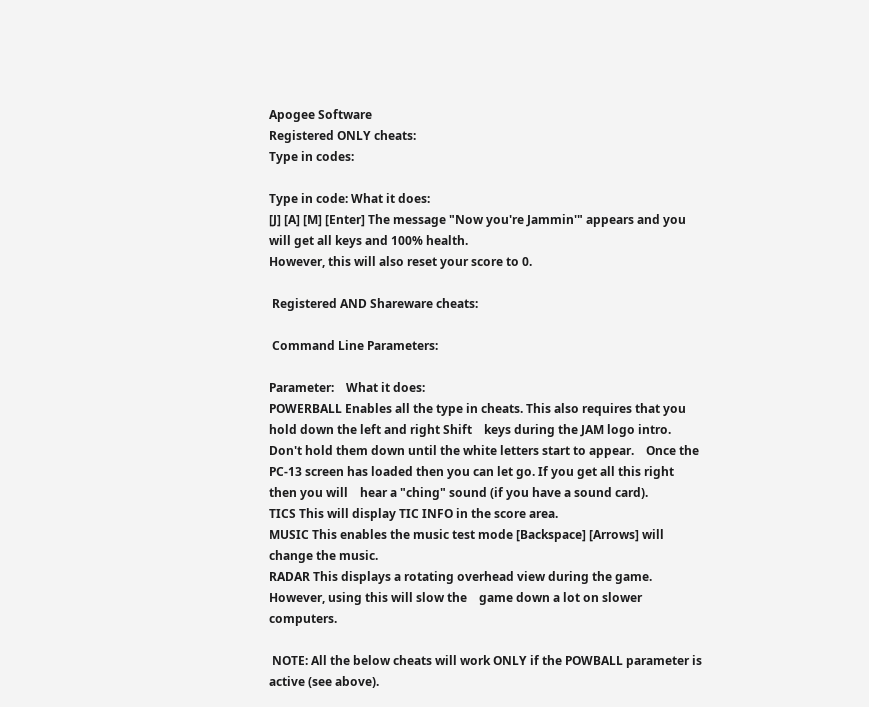Apogee Software
Registered ONLY cheats:
Type in codes:

Type in code: What it does:
[J] [A] [M] [Enter] The message "Now you're Jammin'" appears and you will get all keys and 100% health.
However, this will also reset your score to 0.

 Registered AND Shareware cheats:

 Command Line Parameters:

Parameter:    What it does:
POWERBALL Enables all the type in cheats. This also requires that you hold down the left and right Shift    keys during the JAM logo intro. Don't hold them down until the white letters start to appear.    Once the PC-13 screen has loaded then you can let go. If you get all this right then you will    hear a "ching" sound (if you have a sound card).
TICS This will display TIC INFO in the score area.
MUSIC This enables the music test mode [Backspace] [Arrows] will change the music.
RADAR This displays a rotating overhead view during the game. However, using this will slow the    game down a lot on slower computers.

 NOTE: All the below cheats will work ONLY if the POWBALL parameter is active (see above).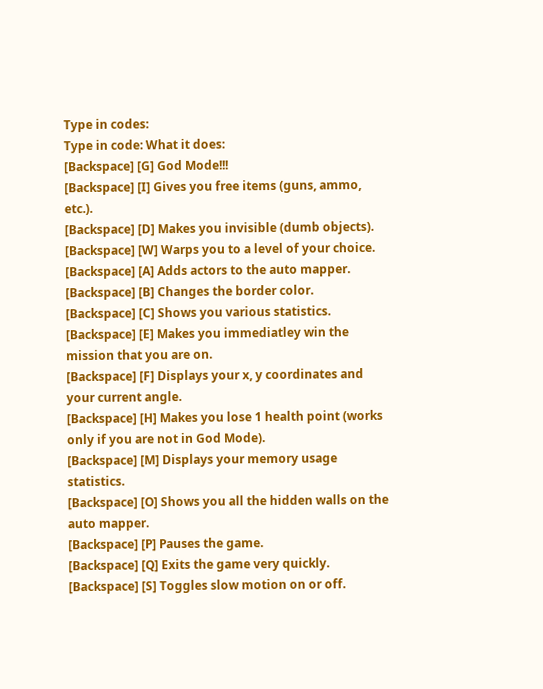Type in codes:
Type in code: What it does:
[Backspace] [G] God Mode!!!
[Backspace] [I] Gives you free items (guns, ammo, etc.).
[Backspace] [D] Makes you invisible (dumb objects).
[Backspace] [W] Warps you to a level of your choice.
[Backspace] [A] Adds actors to the auto mapper.
[Backspace] [B] Changes the border color.
[Backspace] [C] Shows you various statistics.
[Backspace] [E] Makes you immediatley win the mission that you are on.
[Backspace] [F] Displays your x, y coordinates and your current angle.
[Backspace] [H] Makes you lose 1 health point (works only if you are not in God Mode).
[Backspace] [M] Displays your memory usage statistics.
[Backspace] [O] Shows you all the hidden walls on the auto mapper.
[Backspace] [P] Pauses the game.
[Backspace] [Q] Exits the game very quickly.
[Backspace] [S] Toggles slow motion on or off.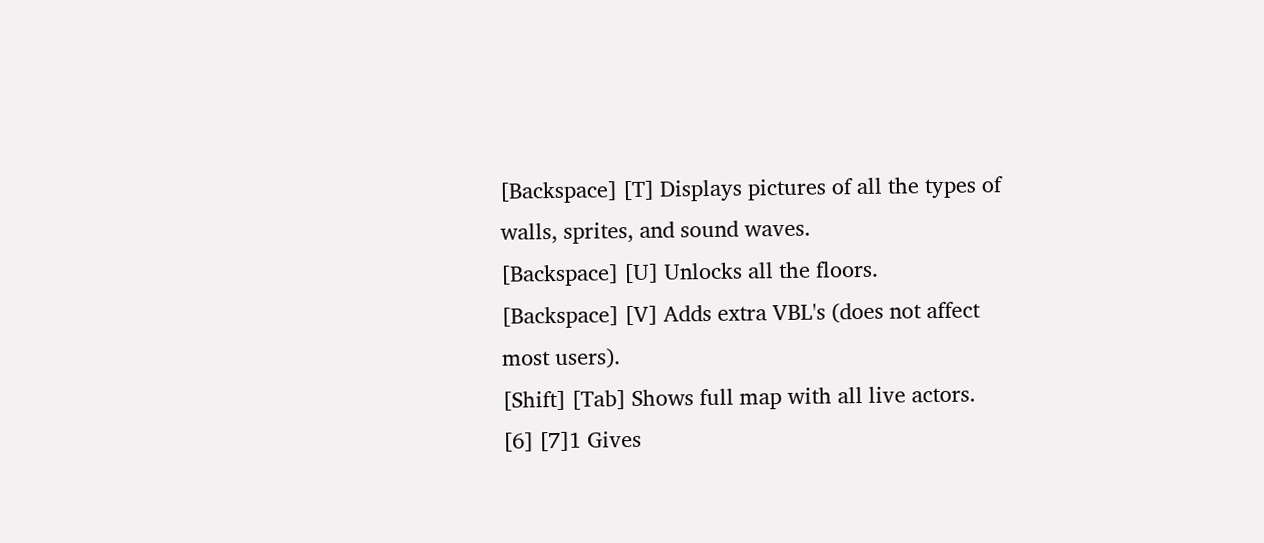[Backspace] [T] Displays pictures of all the types of walls, sprites, and sound waves.
[Backspace] [U] Unlocks all the floors.
[Backspace] [V] Adds extra VBL's (does not affect most users).
[Shift] [Tab] Shows full map with all live actors.
[6] [7]1 Gives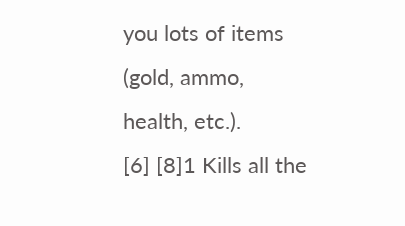you lots of items (gold, ammo, health, etc.).
[6] [8]1 Kills all the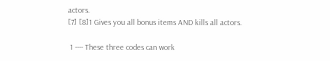actors.
[7] [8]1 Gives you all bonus items AND kills all actors.

 1 ---- These three codes can work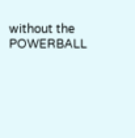without the POWERBALL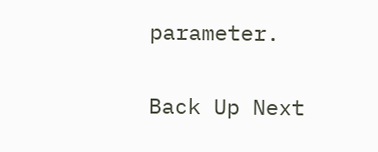parameter.

Back Up Next